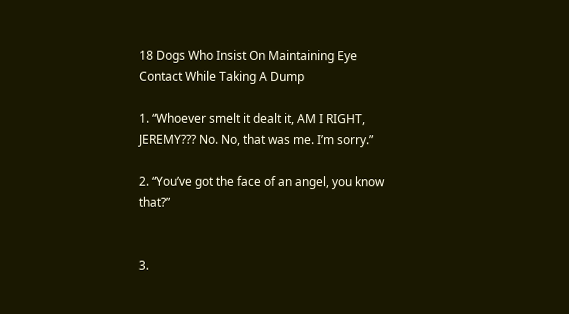18 Dogs Who Insist On Maintaining Eye Contact While Taking A Dump

1. “Whoever smelt it dealt it, AM I RIGHT, JEREMY??? No. No, that was me. I’m sorry.”

2. “You’ve got the face of an angel, you know that?”


3.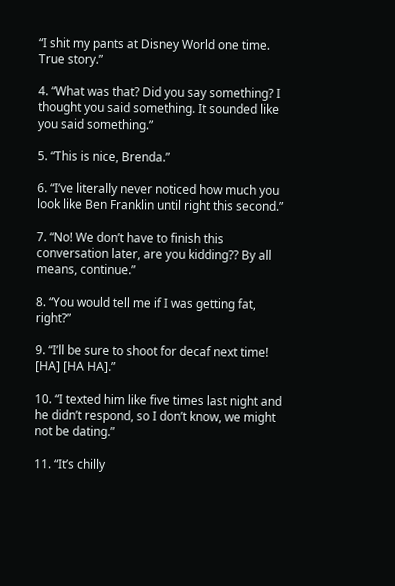“I shit my pants at Disney World one time. True story.”

4. “What was that? Did you say something? I thought you said something. It sounded like you said something.”

5. “This is nice, Brenda.”

6. “I’ve literally never noticed how much you look like Ben Franklin until right this second.”

7. “No! We don’t have to finish this conversation later, are you kidding?? By all means, continue.”

8. “You would tell me if I was getting fat, right?”

9. “I’ll be sure to shoot for decaf next time! [HA] [HA HA].”

10. “I texted him like five times last night and he didn’t respond, so I don’t know, we might not be dating.”

11. “It’s chilly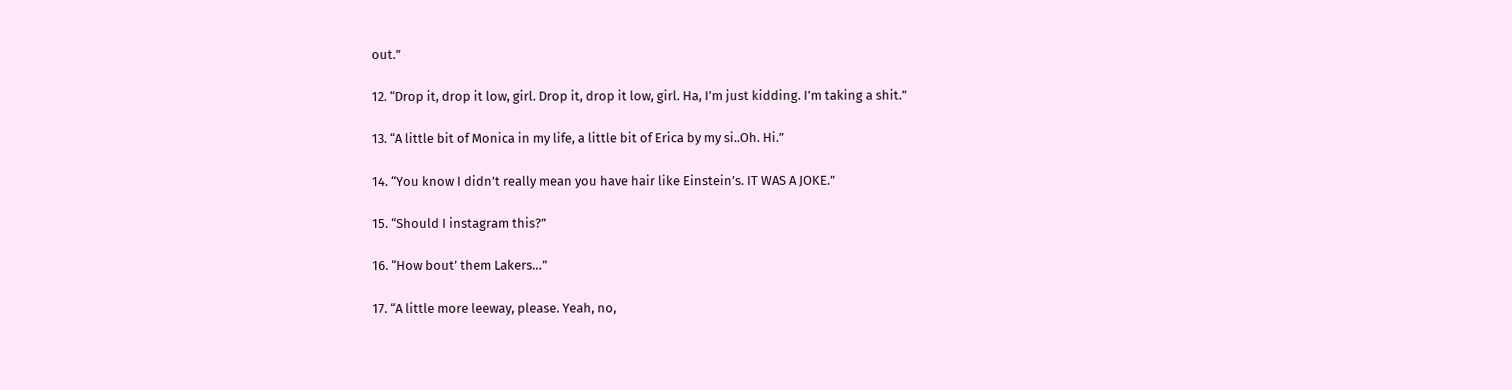out.”

12. “Drop it, drop it low, girl. Drop it, drop it low, girl. Ha, I’m just kidding. I’m taking a shit.”

13. “A little bit of Monica in my life, a little bit of Erica by my si..Oh. Hi.”

14. “You know I didn’t really mean you have hair like Einstein’s. IT WAS A JOKE.”

15. “Should I instagram this?”

16. “How bout’ them Lakers…”

17. “A little more leeway, please. Yeah, no,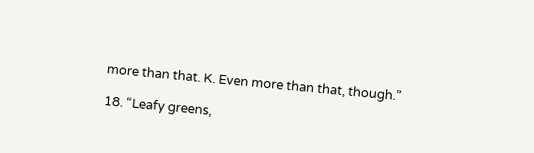more than that. K. Even more than that, though.”

18. “Leafy greens,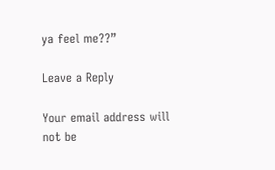ya feel me??”

Leave a Reply

Your email address will not be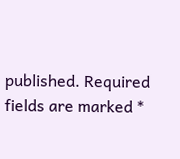published. Required fields are marked *